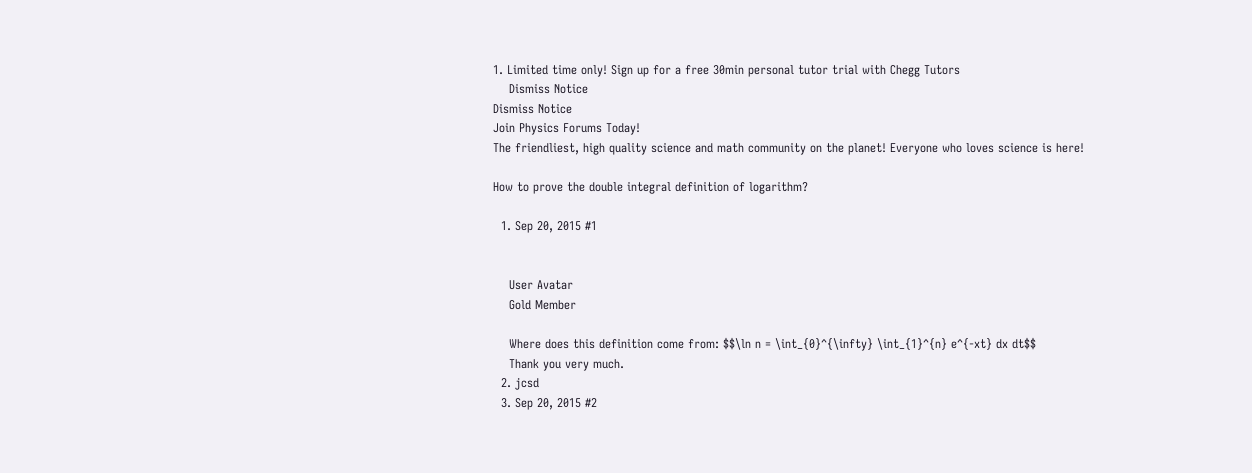1. Limited time only! Sign up for a free 30min personal tutor trial with Chegg Tutors
    Dismiss Notice
Dismiss Notice
Join Physics Forums Today!
The friendliest, high quality science and math community on the planet! Everyone who loves science is here!

How to prove the double integral definition of logarithm?

  1. Sep 20, 2015 #1


    User Avatar
    Gold Member

    Where does this definition come from: $$\ln n = \int_{0}^{\infty} \int_{1}^{n} e^{-xt} dx dt$$
    Thank you very much.
  2. jcsd
  3. Sep 20, 2015 #2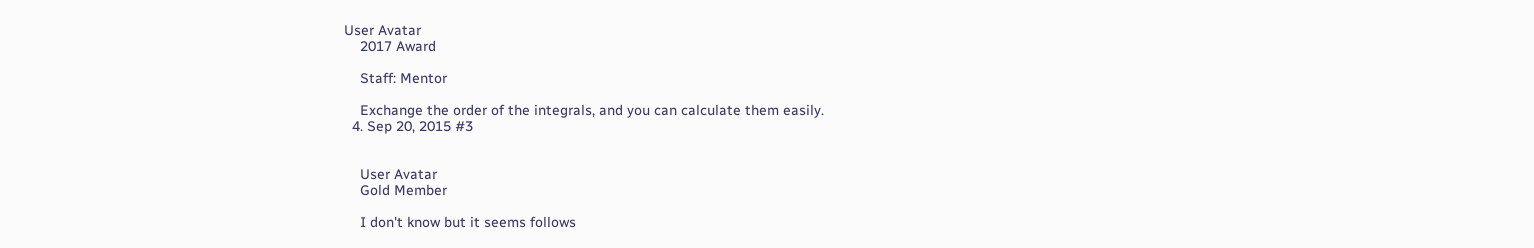User Avatar
    2017 Award

    Staff: Mentor

    Exchange the order of the integrals, and you can calculate them easily.
  4. Sep 20, 2015 #3


    User Avatar
    Gold Member

    I don't know but it seems follows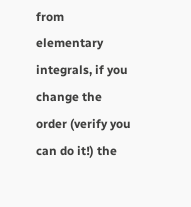from elementary integrals, if you change the order (verify you can do it!) the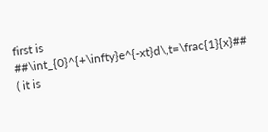first is ##\int_{0}^{+\infty}e^{-xt}d\,t=\frac{1}{x}## ( it is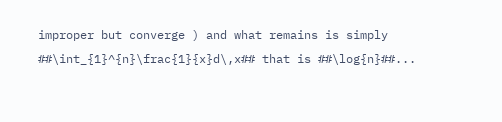improper but converge ) and what remains is simply ##\int_{1}^{n}\frac{1}{x}d\,x## that is ##\log{n}##...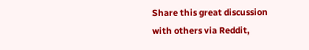Share this great discussion with others via Reddit,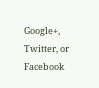Google+, Twitter, or Facebook